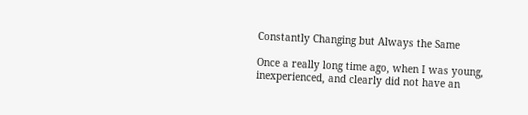Constantly Changing but Always the Same

Once a really long time ago, when I was young, inexperienced, and clearly did not have an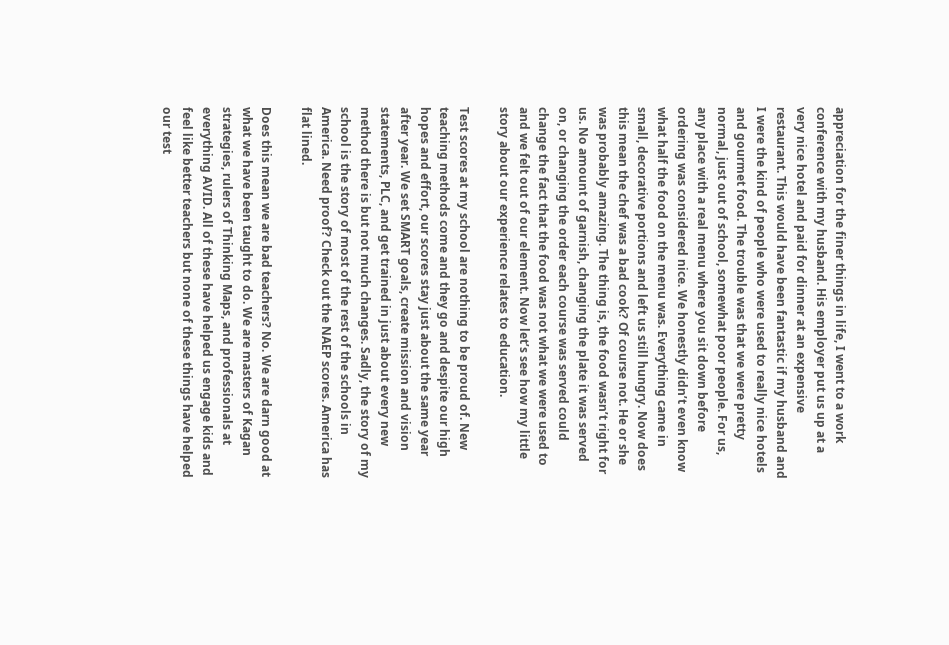appreciation for the finer things in life, I went to a work conference with my husband. His employer put us up at a very nice hotel and paid for dinner at an expensive restaurant. This would have been fantastic if my husband and I were the kind of people who were used to really nice hotels and gourmet food. The trouble was that we were pretty normal, just out of school, somewhat poor people. For us, any place with a real menu where you sit down before ordering was considered nice. We honestly didn’t even know what half the food on the menu was. Everything came in small, decorative portions and left us still hungry. Now does this mean the chef was a bad cook? Of course not. He or she was probably amazing. The thing is, the food wasn’t right for us. No amount of garnish, changing the plate it was served on, or changing the order each course was served could change the fact that the food was not what we were used to and we felt out of our element. Now let’s see how my little story about our experience relates to education.

Test scores at my school are nothing to be proud of. New teaching methods come and they go and despite our high hopes and effort, our scores stay just about the same year after year. We set SMART goals, create mission and vision statements, PLC, and get trained in just about every new method there is but not much changes. Sadly, the story of my school is the story of most of the rest of the schools in America. Need proof? Check out the NAEP scores. America has flat lined.

Does this mean we are bad teachers? No. We are darn good at what we have been taught to do. We are masters of Kagan strategies, rulers of Thinking Maps, and professionals at everything AVID. All of these have helped us engage kids and feel like better teachers but none of these things have helped our test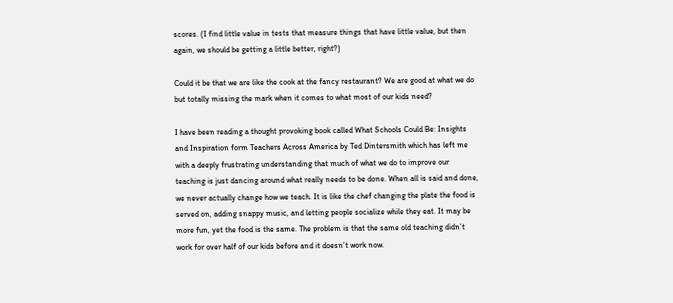scores. (I find little value in tests that measure things that have little value, but then again, we should be getting a little better, right?)

Could it be that we are like the cook at the fancy restaurant? We are good at what we do but totally missing the mark when it comes to what most of our kids need?

I have been reading a thought provoking book called What Schools Could Be: Insights and Inspiration form Teachers Across America by Ted Dintersmith which has left me with a deeply frustrating understanding that much of what we do to improve our teaching is just dancing around what really needs to be done. When all is said and done, we never actually change how we teach. It is like the chef changing the plate the food is served on, adding snappy music, and letting people socialize while they eat. It may be more fun, yet the food is the same. The problem is that the same old teaching didn’t work for over half of our kids before and it doesn’t work now.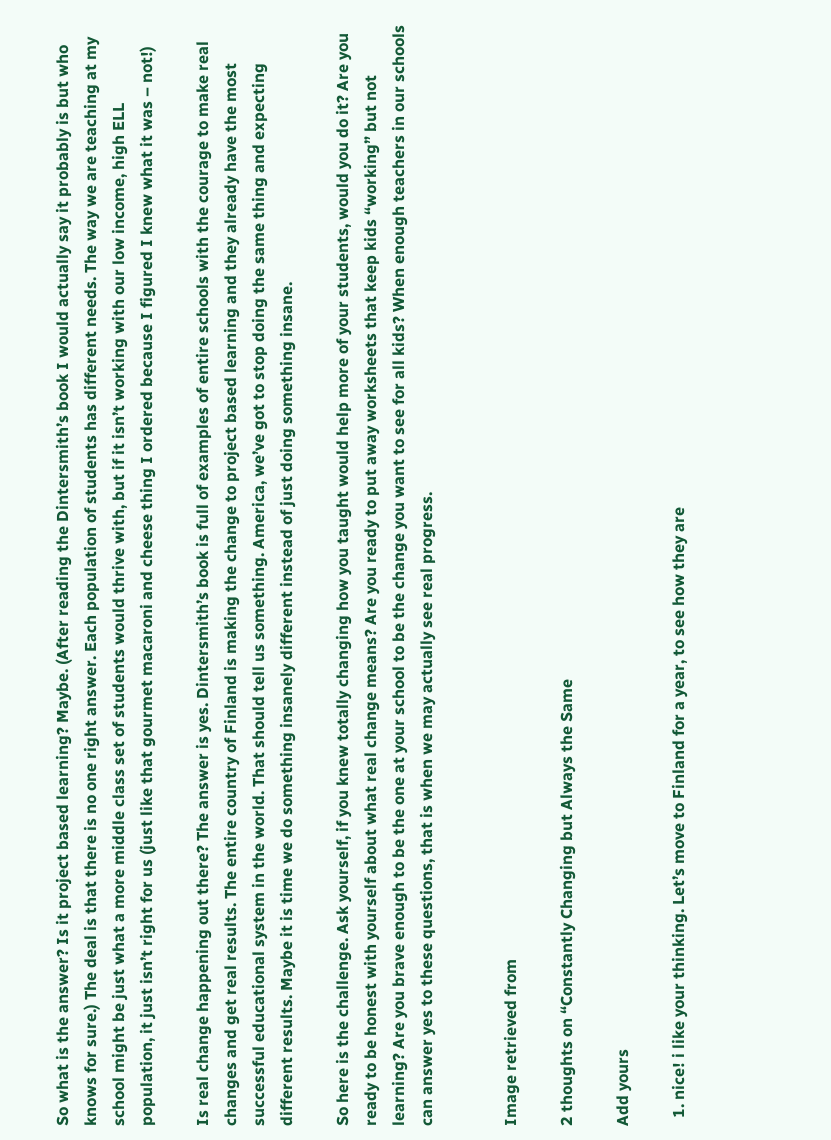So what is the answer? Is it project based learning? Maybe. (After reading the Dintersmith’s book I would actually say it probably is but who knows for sure.) The deal is that there is no one right answer. Each population of students has different needs. The way we are teaching at my school might be just what a more middle class set of students would thrive with, but if it isn’t working with our low income, high ELL population, it just isn’t right for us (just like that gourmet macaroni and cheese thing I ordered because I figured I knew what it was – not!)

Is real change happening out there? The answer is yes. Dintersmith’s book is full of examples of entire schools with the courage to make real changes and get real results. The entire country of Finland is making the change to project based learning and they already have the most successful educational system in the world. That should tell us something. America, we’ve got to stop doing the same thing and expecting different results. Maybe it is time we do something insanely different instead of just doing something insane.

So here is the challenge. Ask yourself, if you knew totally changing how you taught would help more of your students, would you do it? Are you ready to be honest with yourself about what real change means? Are you ready to put away worksheets that keep kids “working” but not learning? Are you brave enough to be the one at your school to be the change you want to see for all kids? When enough teachers in our schools can answer yes to these questions, that is when we may actually see real progress.


Image retrieved from

2 thoughts on “Constantly Changing but Always the Same

Add yours

  1. nice! i like your thinking. Let’s move to Finland for a year, to see how they are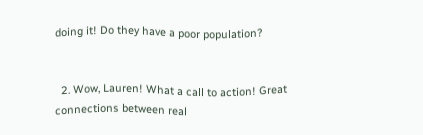doing it! Do they have a poor population?


  2. Wow, Lauren! What a call to action! Great connections between real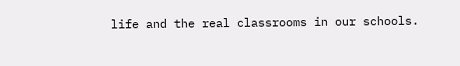life and the real classrooms in our schools.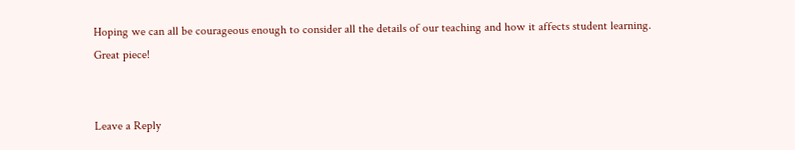Hoping we can all be courageous enough to consider all the details of our teaching and how it affects student learning. Great piece!


Leave a Reply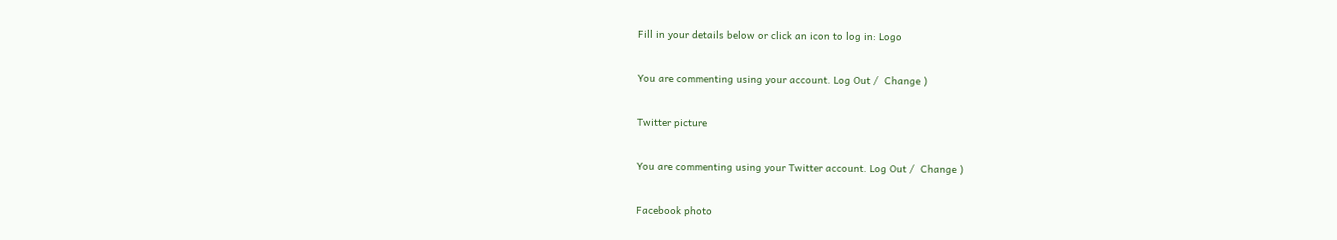Fill in your details below or click an icon to log in: Logo

You are commenting using your account. Log Out /  Change )

Twitter picture

You are commenting using your Twitter account. Log Out /  Change )

Facebook photo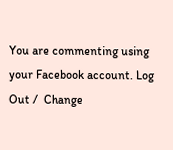You are commenting using your Facebook account. Log Out /  Change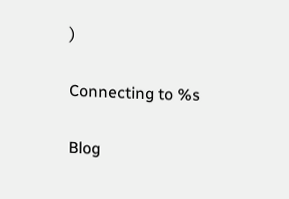)

Connecting to %s

Blog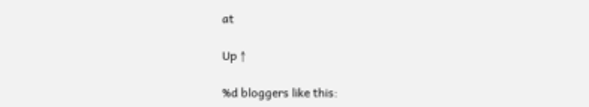at

Up ↑

%d bloggers like this: